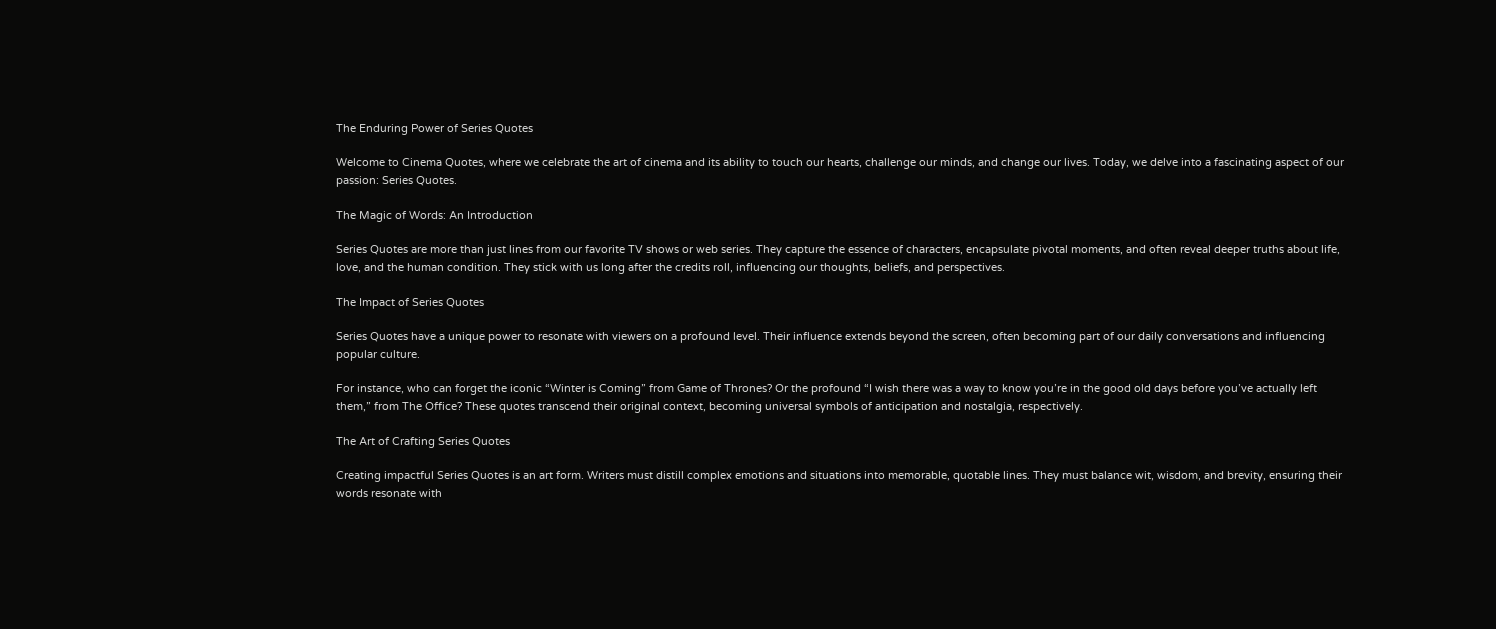The Enduring Power of Series Quotes

Welcome to Cinema Quotes, where we celebrate the art of cinema and its ability to touch our hearts, challenge our minds, and change our lives. Today, we delve into a fascinating aspect of our passion: Series Quotes.

The Magic of Words: An Introduction

Series Quotes are more than just lines from our favorite TV shows or web series. They capture the essence of characters, encapsulate pivotal moments, and often reveal deeper truths about life, love, and the human condition. They stick with us long after the credits roll, influencing our thoughts, beliefs, and perspectives.

The Impact of Series Quotes

Series Quotes have a unique power to resonate with viewers on a profound level. Their influence extends beyond the screen, often becoming part of our daily conversations and influencing popular culture.

For instance, who can forget the iconic “Winter is Coming” from Game of Thrones? Or the profound “I wish there was a way to know you’re in the good old days before you’ve actually left them,” from The Office? These quotes transcend their original context, becoming universal symbols of anticipation and nostalgia, respectively.

The Art of Crafting Series Quotes

Creating impactful Series Quotes is an art form. Writers must distill complex emotions and situations into memorable, quotable lines. They must balance wit, wisdom, and brevity, ensuring their words resonate with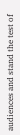audiences and stand the test of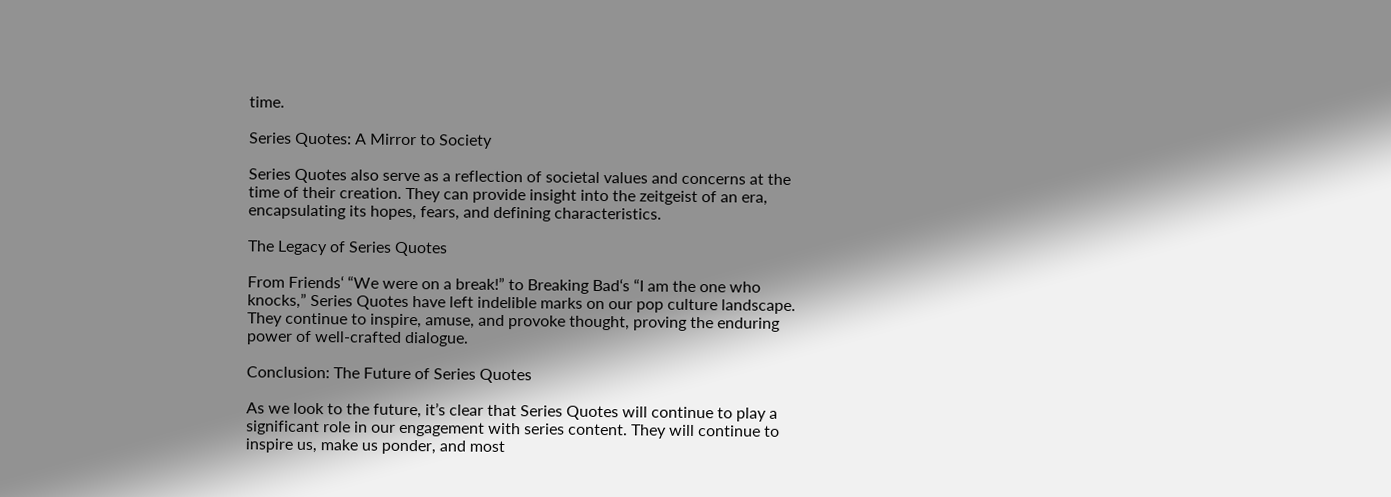time.

Series Quotes: A Mirror to Society

Series Quotes also serve as a reflection of societal values and concerns at the time of their creation. They can provide insight into the zeitgeist of an era, encapsulating its hopes, fears, and defining characteristics.

The Legacy of Series Quotes

From Friends‘ “We were on a break!” to Breaking Bad‘s “I am the one who knocks,” Series Quotes have left indelible marks on our pop culture landscape. They continue to inspire, amuse, and provoke thought, proving the enduring power of well-crafted dialogue.

Conclusion: The Future of Series Quotes

As we look to the future, it’s clear that Series Quotes will continue to play a significant role in our engagement with series content. They will continue to inspire us, make us ponder, and most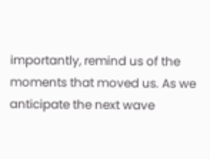importantly, remind us of the moments that moved us. As we anticipate the next wave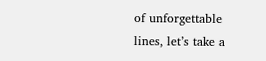of unforgettable lines, let’s take a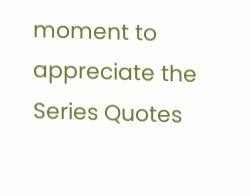moment to appreciate the Series Quotes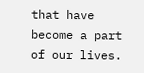that have become a part of our lives.